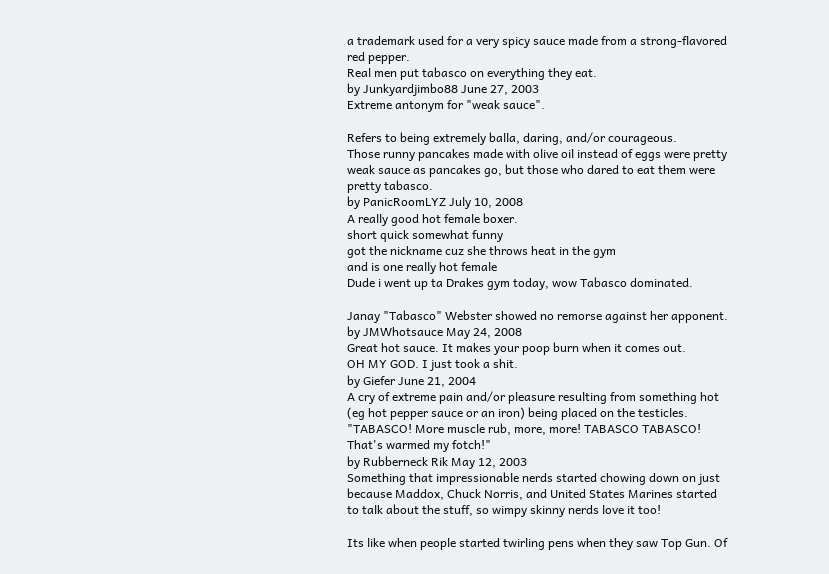a trademark used for a very spicy sauce made from a strong-flavored red pepper.
Real men put tabasco on everything they eat.
by Junkyardjimbo88 June 27, 2003
Extreme antonym for "weak sauce".

Refers to being extremely balla, daring, and/or courageous.
Those runny pancakes made with olive oil instead of eggs were pretty weak sauce as pancakes go, but those who dared to eat them were pretty tabasco.
by PanicRoomLYZ July 10, 2008
A really good hot female boxer.
short quick somewhat funny
got the nickname cuz she throws heat in the gym
and is one really hot female
Dude i went up ta Drakes gym today, wow Tabasco dominated.

Janay "Tabasco" Webster showed no remorse against her apponent.
by JMWhotsauce May 24, 2008
Great hot sauce. It makes your poop burn when it comes out.
OH MY GOD. I just took a shit.
by Giefer June 21, 2004
A cry of extreme pain and/or pleasure resulting from something hot (eg hot pepper sauce or an iron) being placed on the testicles.
"TABASCO! More muscle rub, more, more! TABASCO TABASCO! That's warmed my fotch!"
by Rubberneck Rik May 12, 2003
Something that impressionable nerds started chowing down on just because Maddox, Chuck Norris, and United States Marines started to talk about the stuff, so wimpy skinny nerds love it too!

Its like when people started twirling pens when they saw Top Gun. Of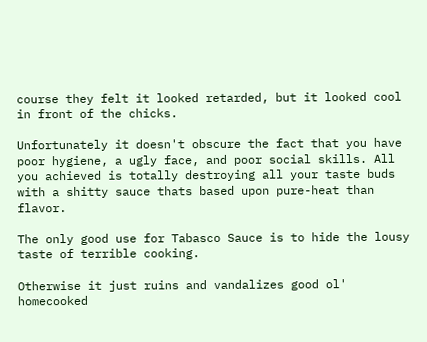course they felt it looked retarded, but it looked cool in front of the chicks.

Unfortunately it doesn't obscure the fact that you have poor hygiene, a ugly face, and poor social skills. All you achieved is totally destroying all your taste buds with a shitty sauce thats based upon pure-heat than flavor.

The only good use for Tabasco Sauce is to hide the lousy taste of terrible cooking.

Otherwise it just ruins and vandalizes good ol' homecooked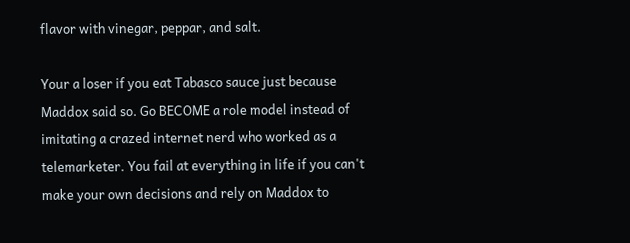flavor with vinegar, peppar, and salt.

Your a loser if you eat Tabasco sauce just because Maddox said so. Go BECOME a role model instead of imitating a crazed internet nerd who worked as a telemarketer. You fail at everything in life if you can't make your own decisions and rely on Maddox to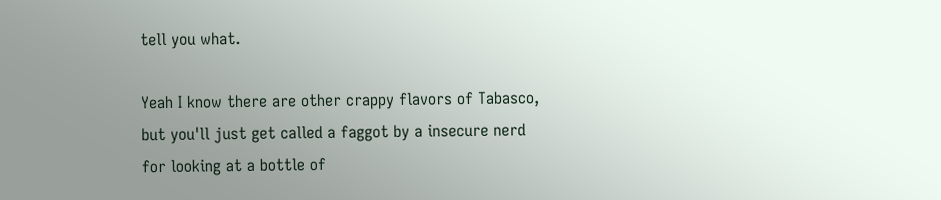tell you what.

Yeah I know there are other crappy flavors of Tabasco, but you'll just get called a faggot by a insecure nerd for looking at a bottle of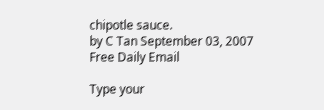chipotle sauce.
by C Tan September 03, 2007
Free Daily Email

Type your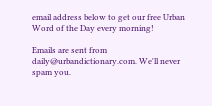email address below to get our free Urban Word of the Day every morning!

Emails are sent from daily@urbandictionary.com. We'll never spam you.